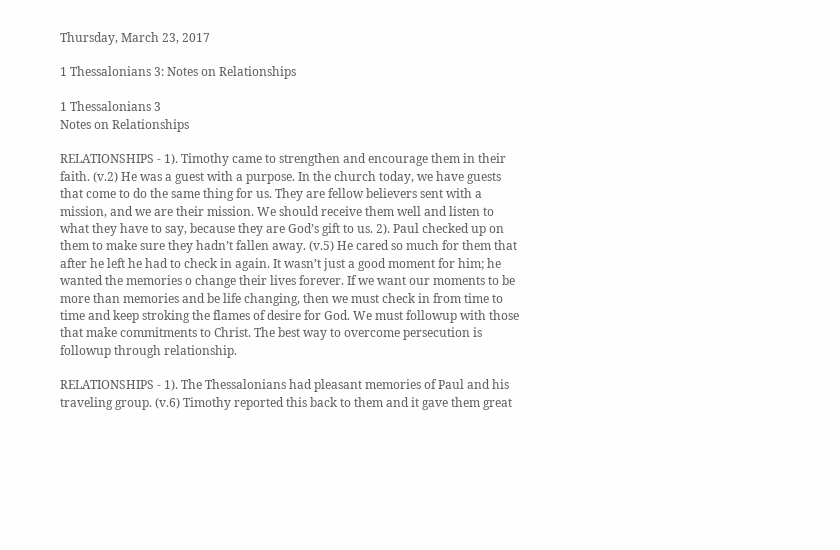Thursday, March 23, 2017

1 Thessalonians 3: Notes on Relationships

1 Thessalonians 3
Notes on Relationships

RELATIONSHIPS - 1). Timothy came to strengthen and encourage them in their faith. (v.2) He was a guest with a purpose. In the church today, we have guests that come to do the same thing for us. They are fellow believers sent with a mission, and we are their mission. We should receive them well and listen to what they have to say, because they are God’s gift to us. 2). Paul checked up on them to make sure they hadn’t fallen away. (v.5) He cared so much for them that after he left he had to check in again. It wasn’t just a good moment for him; he wanted the memories o change their lives forever. If we want our moments to be more than memories and be life changing, then we must check in from time to time and keep stroking the flames of desire for God. We must followup with those that make commitments to Christ. The best way to overcome persecution is followup through relationship.

RELATIONSHIPS - 1). The Thessalonians had pleasant memories of Paul and his traveling group. (v.6) Timothy reported this back to them and it gave them great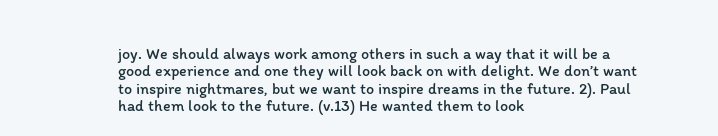joy. We should always work among others in such a way that it will be a good experience and one they will look back on with delight. We don’t want to inspire nightmares, but we want to inspire dreams in the future. 2). Paul had them look to the future. (v.13) He wanted them to look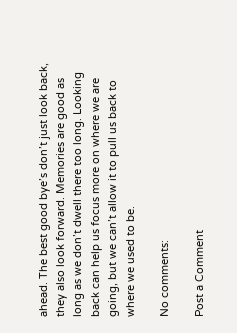ahead. The best good bye’s don’t just look back, they also look forward. Memories are good as long as we don’t dwell there too long. Looking back can help us focus more on where we are going, but we can’t allow it to pull us back to where we used to be.

No comments:

Post a Comment